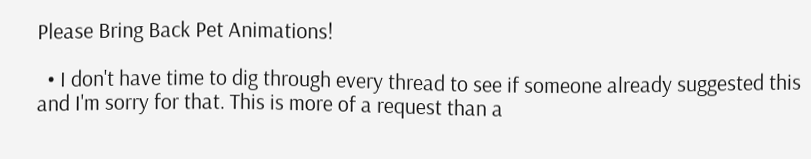Please Bring Back Pet Animations!

  • I don't have time to dig through every thread to see if someone already suggested this and I'm sorry for that. This is more of a request than a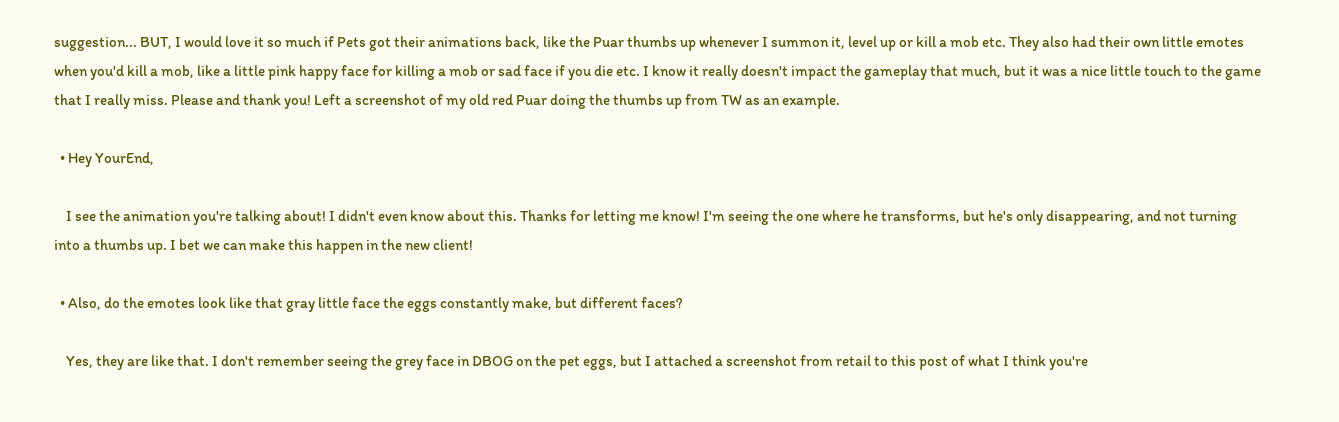suggestion... BUT, I would love it so much if Pets got their animations back, like the Puar thumbs up whenever I summon it, level up or kill a mob etc. They also had their own little emotes when you'd kill a mob, like a little pink happy face for killing a mob or sad face if you die etc. I know it really doesn't impact the gameplay that much, but it was a nice little touch to the game that I really miss. Please and thank you! Left a screenshot of my old red Puar doing the thumbs up from TW as an example.

  • Hey YourEnd,

    I see the animation you're talking about! I didn't even know about this. Thanks for letting me know! I'm seeing the one where he transforms, but he's only disappearing, and not turning into a thumbs up. I bet we can make this happen in the new client!

  • Also, do the emotes look like that gray little face the eggs constantly make, but different faces?

    Yes, they are like that. I don't remember seeing the grey face in DBOG on the pet eggs, but I attached a screenshot from retail to this post of what I think you're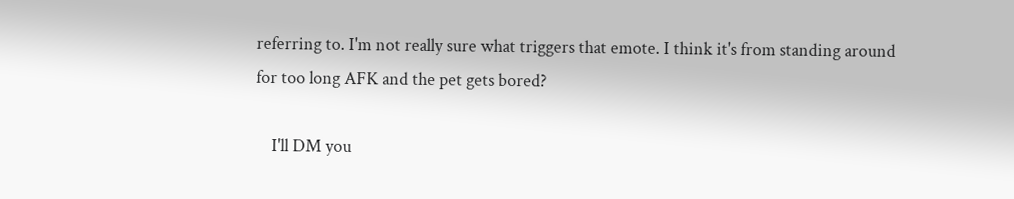referring to. I'm not really sure what triggers that emote. I think it's from standing around for too long AFK and the pet gets bored?

    I'll DM you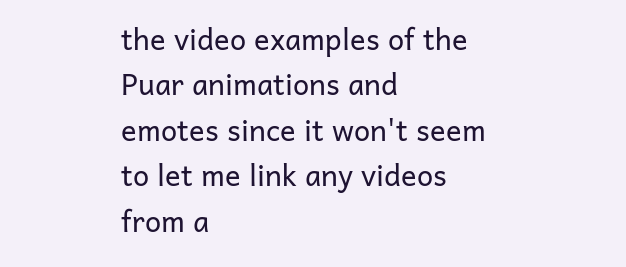the video examples of the Puar animations and emotes since it won't seem to let me link any videos from a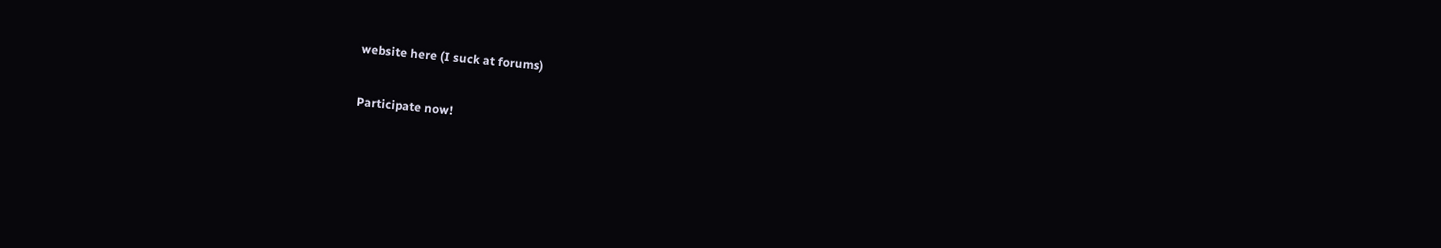website here (I suck at forums)

Participate now!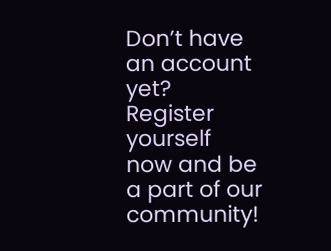Don’t have an account yet? Register yourself now and be a part of our community!